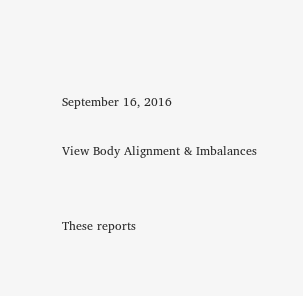September 16, 2016

View Body Alignment & Imbalances


These reports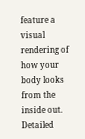feature a visual rendering of how your body looks from the inside out. Detailed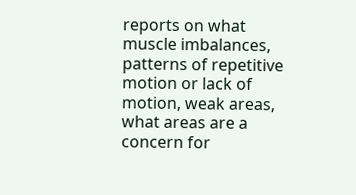reports on what muscle imbalances, patterns of repetitive motion or lack of motion, weak areas, what areas are a concern for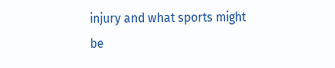injury and what sports might be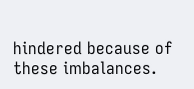hindered because of these imbalances.